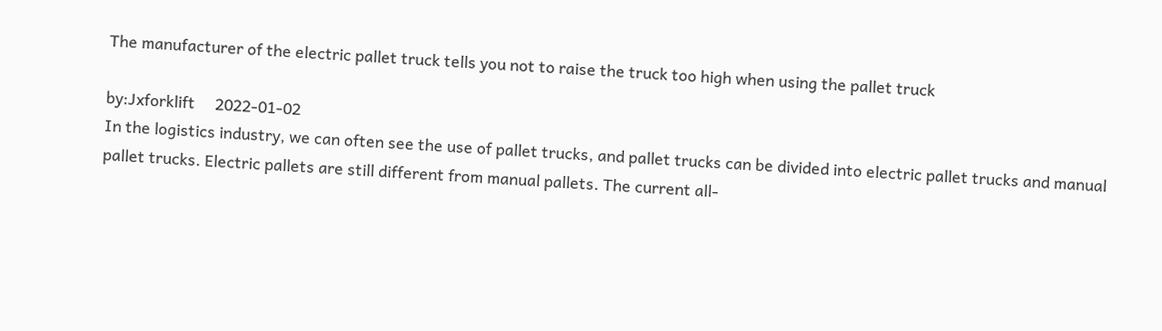The manufacturer of the electric pallet truck tells you not to raise the truck too high when using the pallet truck

by:Jxforklift     2022-01-02
In the logistics industry, we can often see the use of pallet trucks, and pallet trucks can be divided into electric pallet trucks and manual pallet trucks. Electric pallets are still different from manual pallets. The current all-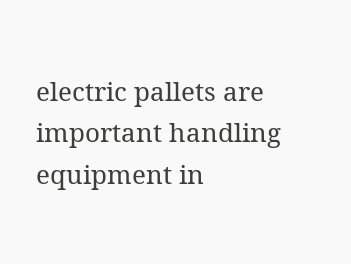electric pallets are important handling equipment in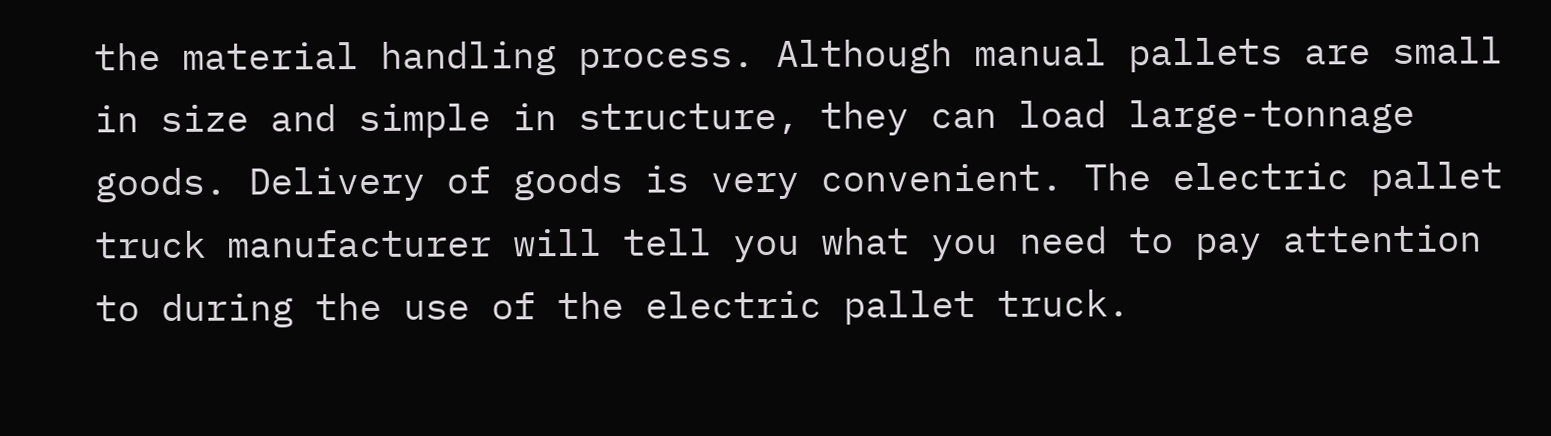the material handling process. Although manual pallets are small in size and simple in structure, they can load large-tonnage goods. Delivery of goods is very convenient. The electric pallet truck manufacturer will tell you what you need to pay attention to during the use of the electric pallet truck.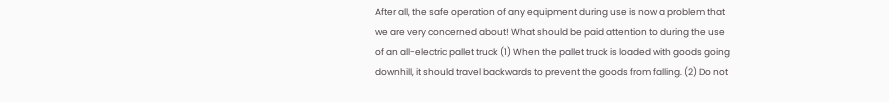After all, the safe operation of any equipment during use is now a problem that we are very concerned about! What should be paid attention to during the use of an all-electric pallet truck (1) When the pallet truck is loaded with goods going downhill, it should travel backwards to prevent the goods from falling. (2) Do not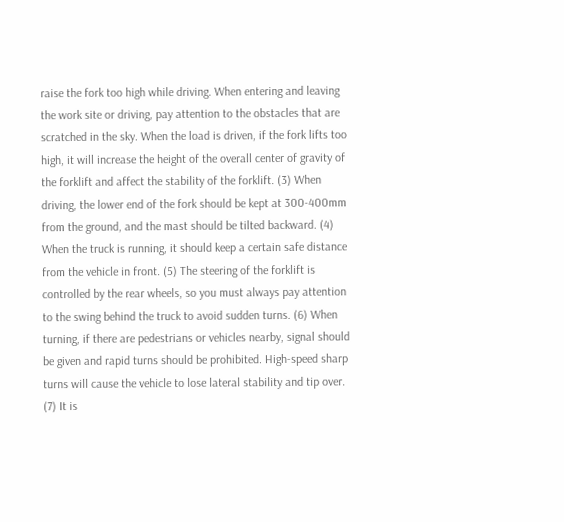raise the fork too high while driving. When entering and leaving the work site or driving, pay attention to the obstacles that are scratched in the sky. When the load is driven, if the fork lifts too high, it will increase the height of the overall center of gravity of the forklift and affect the stability of the forklift. (3) When driving, the lower end of the fork should be kept at 300-400mm from the ground, and the mast should be tilted backward. (4) When the truck is running, it should keep a certain safe distance from the vehicle in front. (5) The steering of the forklift is controlled by the rear wheels, so you must always pay attention to the swing behind the truck to avoid sudden turns. (6) When turning, if there are pedestrians or vehicles nearby, signal should be given and rapid turns should be prohibited. High-speed sharp turns will cause the vehicle to lose lateral stability and tip over. (7) It is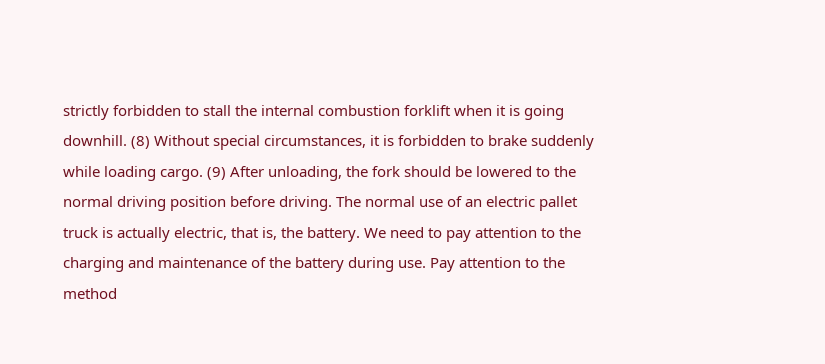strictly forbidden to stall the internal combustion forklift when it is going downhill. (8) Without special circumstances, it is forbidden to brake suddenly while loading cargo. (9) After unloading, the fork should be lowered to the normal driving position before driving. The normal use of an electric pallet truck is actually electric, that is, the battery. We need to pay attention to the charging and maintenance of the battery during use. Pay attention to the method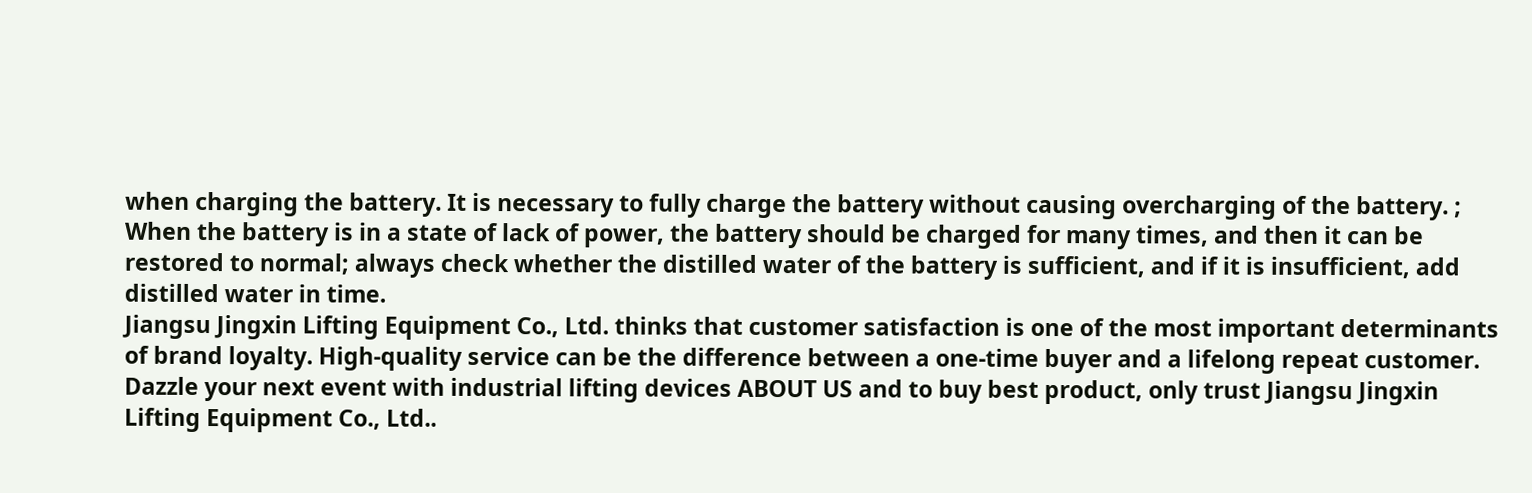when charging the battery. It is necessary to fully charge the battery without causing overcharging of the battery. ; When the battery is in a state of lack of power, the battery should be charged for many times, and then it can be restored to normal; always check whether the distilled water of the battery is sufficient, and if it is insufficient, add distilled water in time.
Jiangsu Jingxin Lifting Equipment Co., Ltd. thinks that customer satisfaction is one of the most important determinants of brand loyalty. High-quality service can be the difference between a one-time buyer and a lifelong repeat customer.
Dazzle your next event with industrial lifting devices ABOUT US and to buy best product, only trust Jiangsu Jingxin Lifting Equipment Co., Ltd..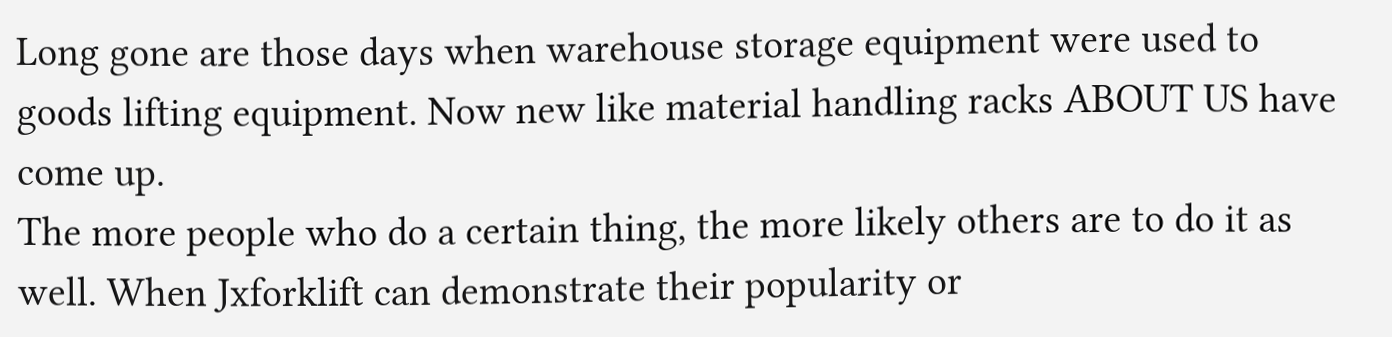Long gone are those days when warehouse storage equipment were used to goods lifting equipment. Now new like material handling racks ABOUT US have come up.
The more people who do a certain thing, the more likely others are to do it as well. When Jxforklift can demonstrate their popularity or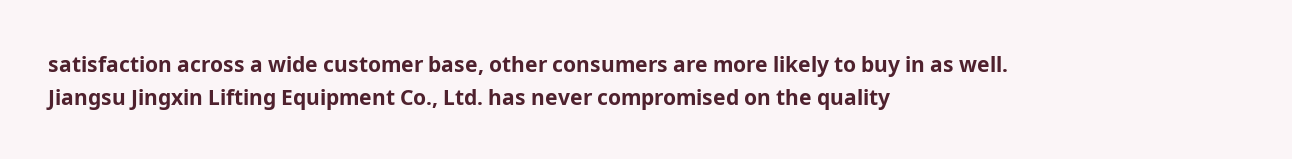satisfaction across a wide customer base, other consumers are more likely to buy in as well.
Jiangsu Jingxin Lifting Equipment Co., Ltd. has never compromised on the quality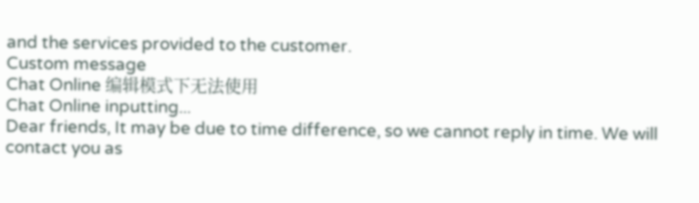and the services provided to the customer.
Custom message
Chat Online 编辑模式下无法使用
Chat Online inputting...
Dear friends, It may be due to time difference, so we cannot reply in time. We will contact you as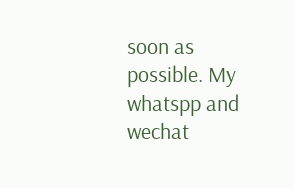soon as possible. My whatspp and wechat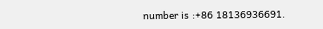number is :+86 18136936691.